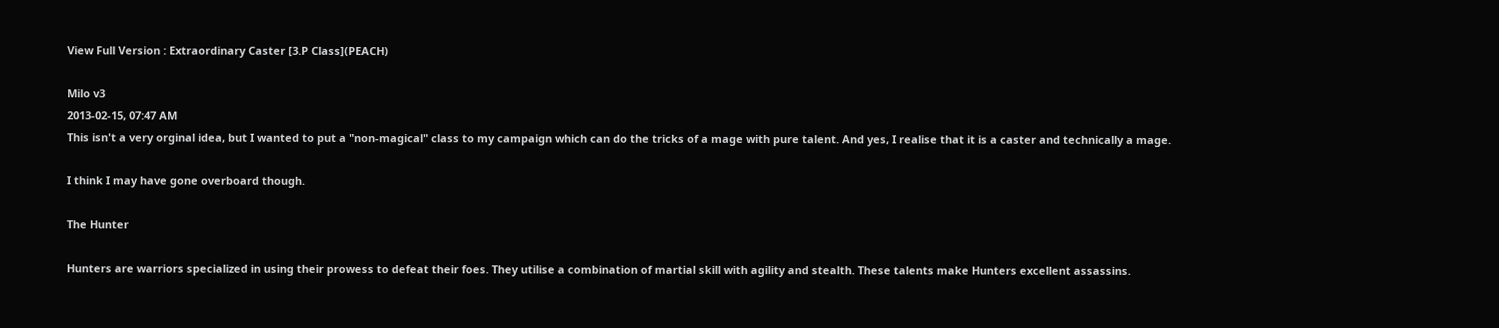View Full Version : Extraordinary Caster [3.P Class](PEACH)

Milo v3
2013-02-15, 07:47 AM
This isn't a very orginal idea, but I wanted to put a "non-magical" class to my campaign which can do the tricks of a mage with pure talent. And yes, I realise that it is a caster and technically a mage.

I think I may have gone overboard though.

The Hunter

Hunters are warriors specialized in using their prowess to defeat their foes. They utilise a combination of martial skill with agility and stealth. These talents make Hunters excellent assassins.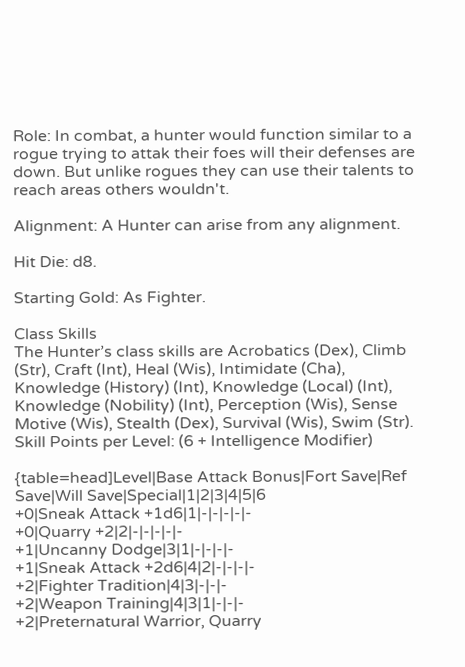Role: In combat, a hunter would function similar to a rogue trying to attak their foes will their defenses are down. But unlike rogues they can use their talents to reach areas others wouldn't.

Alignment: A Hunter can arise from any alignment.

Hit Die: d8.

Starting Gold: As Fighter.

Class Skills
The Hunter’s class skills are Acrobatics (Dex), Climb (Str), Craft (Int), Heal (Wis), Intimidate (Cha), Knowledge (History) (Int), Knowledge (Local) (Int), Knowledge (Nobility) (Int), Perception (Wis), Sense Motive (Wis), Stealth (Dex), Survival (Wis), Swim (Str).
Skill Points per Level: (6 + Intelligence Modifier)

{table=head]Level|Base Attack Bonus|Fort Save|Ref Save|Will Save|Special|1|2|3|4|5|6
+0|Sneak Attack +1d6|1|-|-|-|-|-
+0|Quarry +2|2|-|-|-|-|-
+1|Uncanny Dodge|3|1|-|-|-|-
+1|Sneak Attack +2d6|4|2|-|-|-|-
+2|Fighter Tradition|4|3|-|-|-
+2|Weapon Training|4|3|1|-|-|-
+2|Preternatural Warrior, Quarry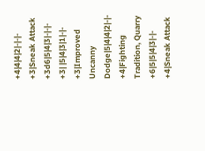+4|4|4|2|-|-|-
+3|Sneak Attack +3d6|5|4|3|-|-|-
+3| |5|4|3|1|-|-
+3|Improved Uncanny Dodge|5|4|4|2|-|-
+4|Fighting Tradition, Quarry +6|5|5|4|3|-|-
+4|Sneak Attack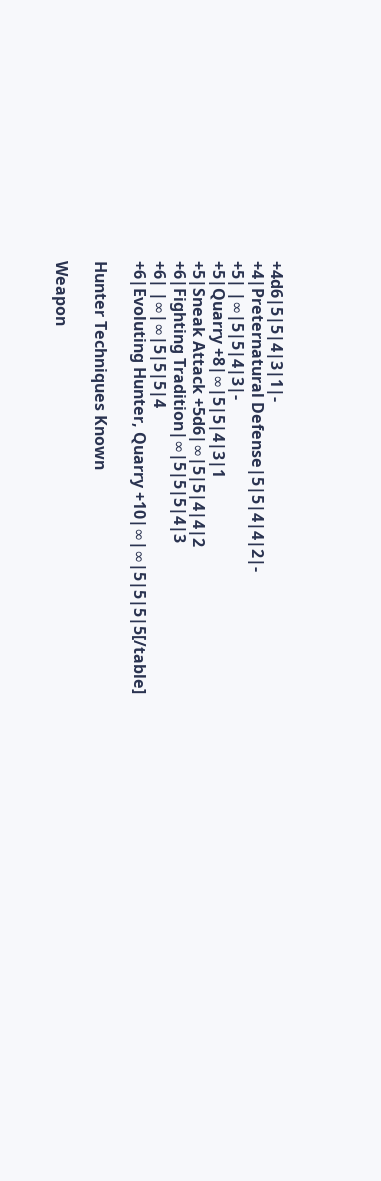+4d6|5|5|4|3|1|-
+4|Preternatural Defense|5|5|4|4|2|-
+5| |∞|5|5|4|3|-
+5|Quarry +8|∞|5|5|4|3|1
+5|Sneak Attack +5d6|∞|5|5|4|4|2
+6|Fighting Tradition|∞|5|5|5|4|3
+6| |∞|∞|5|5|5|4
+6|Evoluting Hunter, Quarry +10|∞|∞|5|5|5|5[/table]

Hunter Techniques Known

Weapon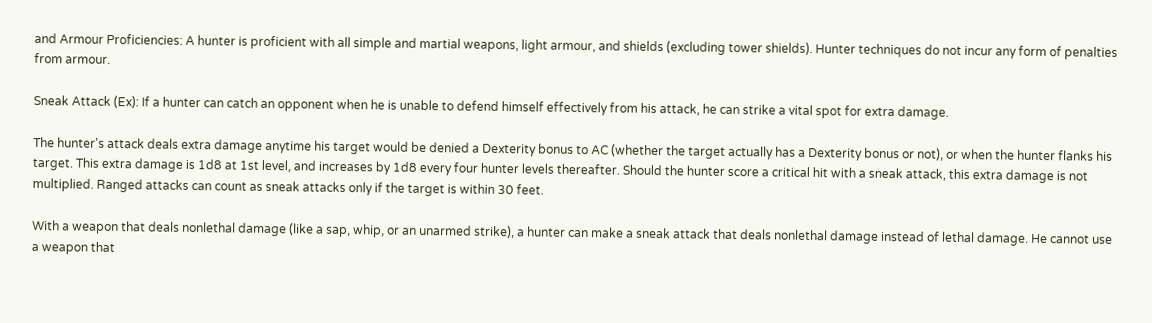and Armour Proficiencies: A hunter is proficient with all simple and martial weapons, light armour, and shields (excluding tower shields). Hunter techniques do not incur any form of penalties from armour.

Sneak Attack (Ex): If a hunter can catch an opponent when he is unable to defend himself effectively from his attack, he can strike a vital spot for extra damage.

The hunter's attack deals extra damage anytime his target would be denied a Dexterity bonus to AC (whether the target actually has a Dexterity bonus or not), or when the hunter flanks his target. This extra damage is 1d8 at 1st level, and increases by 1d8 every four hunter levels thereafter. Should the hunter score a critical hit with a sneak attack, this extra damage is not multiplied. Ranged attacks can count as sneak attacks only if the target is within 30 feet.

With a weapon that deals nonlethal damage (like a sap, whip, or an unarmed strike), a hunter can make a sneak attack that deals nonlethal damage instead of lethal damage. He cannot use a weapon that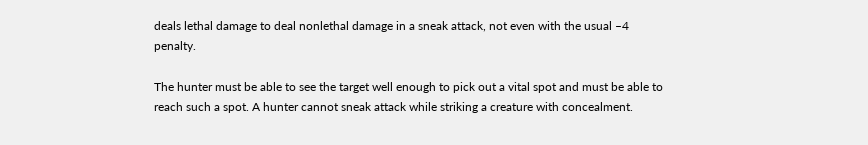deals lethal damage to deal nonlethal damage in a sneak attack, not even with the usual –4 penalty.

The hunter must be able to see the target well enough to pick out a vital spot and must be able to reach such a spot. A hunter cannot sneak attack while striking a creature with concealment.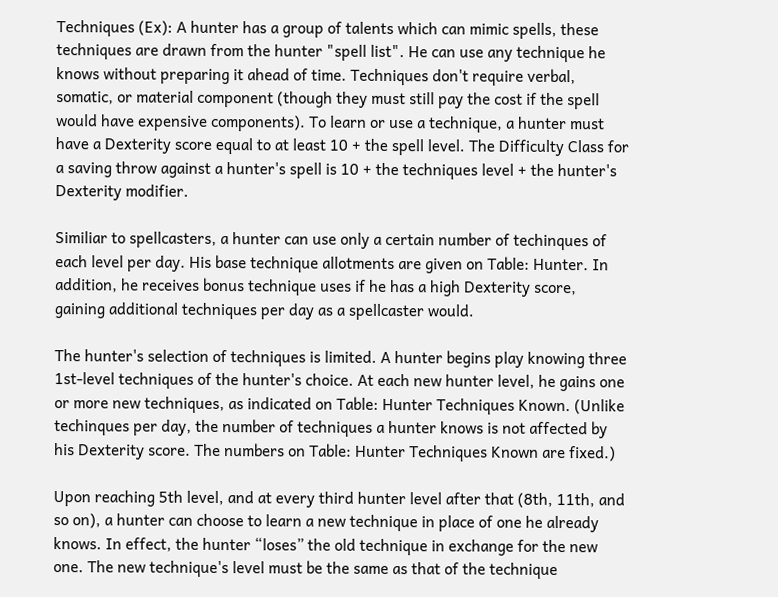Techniques (Ex): A hunter has a group of talents which can mimic spells, these techniques are drawn from the hunter "spell list". He can use any technique he knows without preparing it ahead of time. Techniques don't require verbal, somatic, or material component (though they must still pay the cost if the spell would have expensive components). To learn or use a technique, a hunter must have a Dexterity score equal to at least 10 + the spell level. The Difficulty Class for a saving throw against a hunter's spell is 10 + the techniques level + the hunter's Dexterity modifier.

Similiar to spellcasters, a hunter can use only a certain number of techinques of each level per day. His base technique allotments are given on Table: Hunter. In addition, he receives bonus technique uses if he has a high Dexterity score, gaining additional techniques per day as a spellcaster would.

The hunter's selection of techniques is limited. A hunter begins play knowing three 1st-level techniques of the hunter's choice. At each new hunter level, he gains one or more new techniques, as indicated on Table: Hunter Techniques Known. (Unlike techinques per day, the number of techniques a hunter knows is not affected by his Dexterity score. The numbers on Table: Hunter Techniques Known are fixed.)

Upon reaching 5th level, and at every third hunter level after that (8th, 11th, and so on), a hunter can choose to learn a new technique in place of one he already knows. In effect, the hunter “loses” the old technique in exchange for the new one. The new technique's level must be the same as that of the technique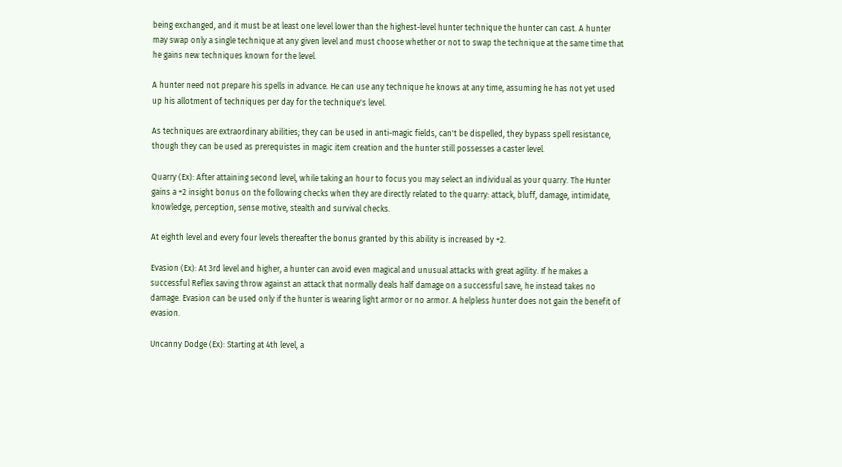being exchanged, and it must be at least one level lower than the highest-level hunter technique the hunter can cast. A hunter may swap only a single technique at any given level and must choose whether or not to swap the technique at the same time that he gains new techniques known for the level.

A hunter need not prepare his spells in advance. He can use any technique he knows at any time, assuming he has not yet used up his allotment of techniques per day for the technique's level.

As techniques are extraordinary abilities; they can be used in anti-magic fields, can't be dispelled, they bypass spell resistance, though they can be used as prerequistes in magic item creation and the hunter still possesses a caster level.

Quarry (Ex): After attaining second level, while taking an hour to focus you may select an individual as your quarry. The Hunter gains a +2 insight bonus on the following checks when they are directly related to the quarry: attack, bluff, damage, intimidate, knowledge, perception, sense motive, stealth and survival checks.

At eighth level and every four levels thereafter the bonus granted by this ability is increased by +2.

Evasion (Ex): At 3rd level and higher, a hunter can avoid even magical and unusual attacks with great agility. If he makes a successful Reflex saving throw against an attack that normally deals half damage on a successful save, he instead takes no damage. Evasion can be used only if the hunter is wearing light armor or no armor. A helpless hunter does not gain the benefit of evasion.

Uncanny Dodge (Ex): Starting at 4th level, a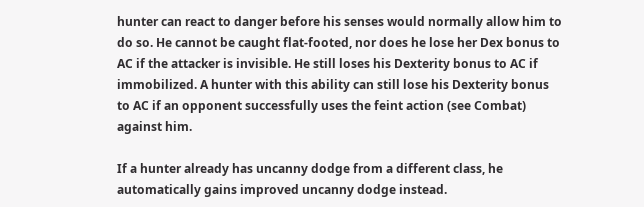hunter can react to danger before his senses would normally allow him to do so. He cannot be caught flat-footed, nor does he lose her Dex bonus to AC if the attacker is invisible. He still loses his Dexterity bonus to AC if immobilized. A hunter with this ability can still lose his Dexterity bonus to AC if an opponent successfully uses the feint action (see Combat) against him.

If a hunter already has uncanny dodge from a different class, he automatically gains improved uncanny dodge instead.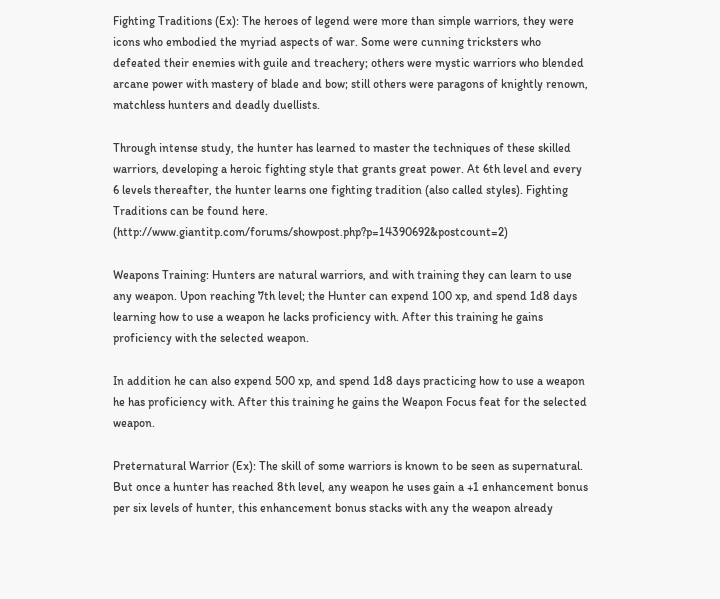Fighting Traditions (Ex): The heroes of legend were more than simple warriors, they were icons who embodied the myriad aspects of war. Some were cunning tricksters who defeated their enemies with guile and treachery; others were mystic warriors who blended arcane power with mastery of blade and bow; still others were paragons of knightly renown, matchless hunters and deadly duellists.

Through intense study, the hunter has learned to master the techniques of these skilled warriors, developing a heroic fighting style that grants great power. At 6th level and every 6 levels thereafter, the hunter learns one fighting tradition (also called styles). Fighting Traditions can be found here. (http://www.giantitp.com/forums/showpost.php?p=14390692&postcount=2)

Weapons Training: Hunters are natural warriors, and with training they can learn to use any weapon. Upon reaching 7th level; the Hunter can expend 100 xp, and spend 1d8 days learning how to use a weapon he lacks proficiency with. After this training he gains proficiency with the selected weapon.

In addition he can also expend 500 xp, and spend 1d8 days practicing how to use a weapon he has proficiency with. After this training he gains the Weapon Focus feat for the selected weapon.

Preternatural Warrior (Ex): The skill of some warriors is known to be seen as supernatural. But once a hunter has reached 8th level, any weapon he uses gain a +1 enhancement bonus per six levels of hunter, this enhancement bonus stacks with any the weapon already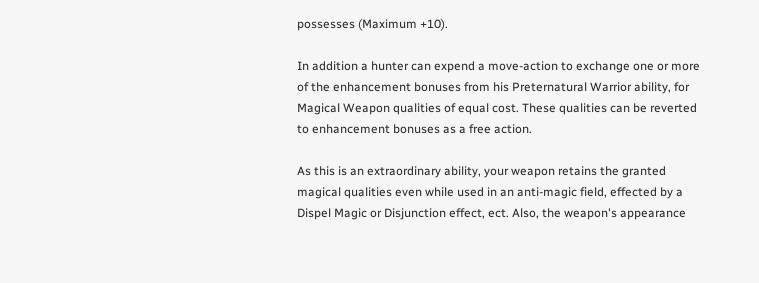possesses (Maximum +10).

In addition a hunter can expend a move-action to exchange one or more of the enhancement bonuses from his Preternatural Warrior ability, for Magical Weapon qualities of equal cost. These qualities can be reverted to enhancement bonuses as a free action.

As this is an extraordinary ability, your weapon retains the granted magical qualities even while used in an anti-magic field, effected by a Dispel Magic or Disjunction effect, ect. Also, the weapon's appearance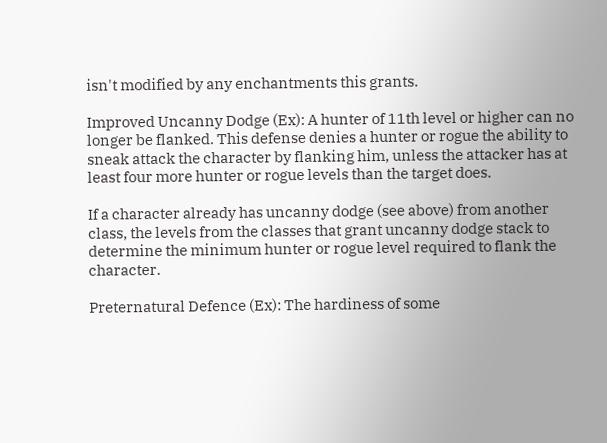isn't modified by any enchantments this grants.

Improved Uncanny Dodge (Ex): A hunter of 11th level or higher can no longer be flanked. This defense denies a hunter or rogue the ability to sneak attack the character by flanking him, unless the attacker has at least four more hunter or rogue levels than the target does.

If a character already has uncanny dodge (see above) from another class, the levels from the classes that grant uncanny dodge stack to determine the minimum hunter or rogue level required to flank the character.

Preternatural Defence (Ex): The hardiness of some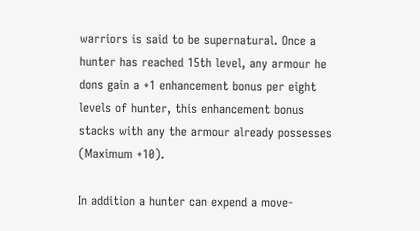warriors is said to be supernatural. Once a hunter has reached 15th level, any armour he dons gain a +1 enhancement bonus per eight levels of hunter, this enhancement bonus stacks with any the armour already possesses (Maximum +10).

In addition a hunter can expend a move-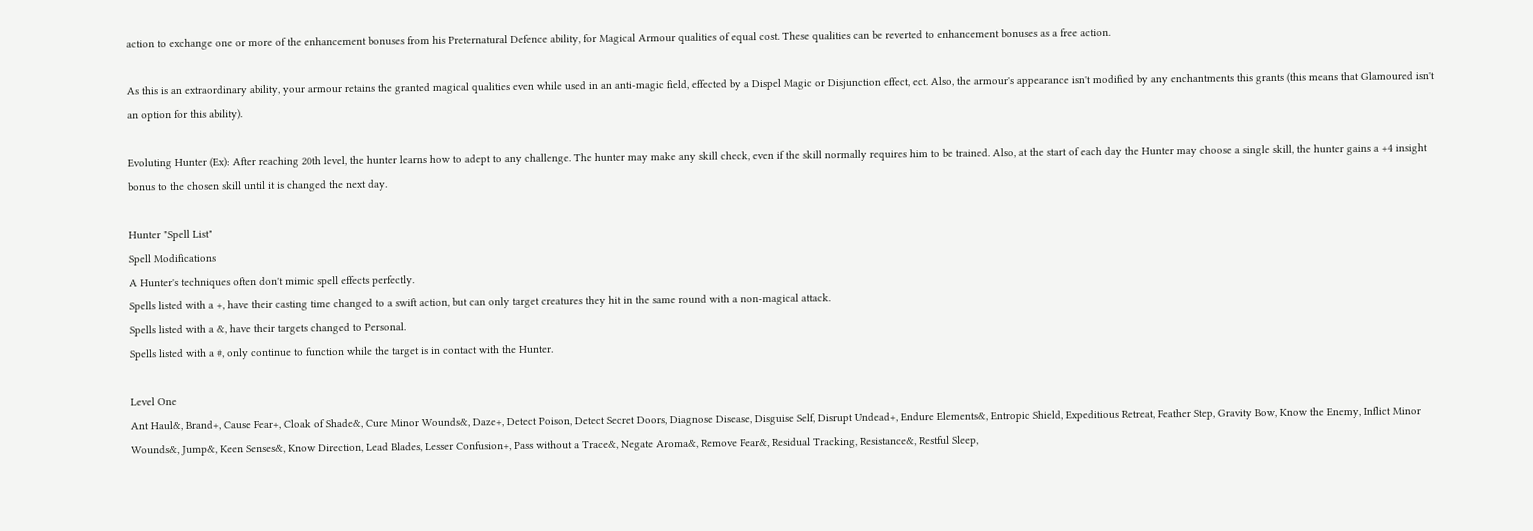action to exchange one or more of the enhancement bonuses from his Preternatural Defence ability, for Magical Armour qualities of equal cost. These qualities can be reverted to enhancement bonuses as a free action.

As this is an extraordinary ability, your armour retains the granted magical qualities even while used in an anti-magic field, effected by a Dispel Magic or Disjunction effect, ect. Also, the armour's appearance isn't modified by any enchantments this grants (this means that Glamoured isn't an option for this ability).

Evoluting Hunter (Ex): After reaching 20th level, the hunter learns how to adept to any challenge. The hunter may make any skill check, even if the skill normally requires him to be trained. Also, at the start of each day the Hunter may choose a single skill, the hunter gains a +4 insight bonus to the chosen skill until it is changed the next day.

Hunter "Spell List"
Spell Modifications
A Hunter's techniques often don't mimic spell effects perfectly.
Spells listed with a +, have their casting time changed to a swift action, but can only target creatures they hit in the same round with a non-magical attack.
Spells listed with a &, have their targets changed to Personal.
Spells listed with a #, only continue to function while the target is in contact with the Hunter.

Level One
Ant Haul&, Brand+, Cause Fear+, Cloak of Shade&, Cure Minor Wounds&, Daze+, Detect Poison, Detect Secret Doors, Diagnose Disease, Disguise Self, Disrupt Undead+, Endure Elements&, Entropic Shield, Expeditious Retreat, Feather Step, Gravity Bow, Know the Enemy, Inflict Minor Wounds&, Jump&, Keen Senses&, Know Direction, Lead Blades, Lesser Confusion+, Pass without a Trace&, Negate Aroma&, Remove Fear&, Residual Tracking, Resistance&, Restful Sleep,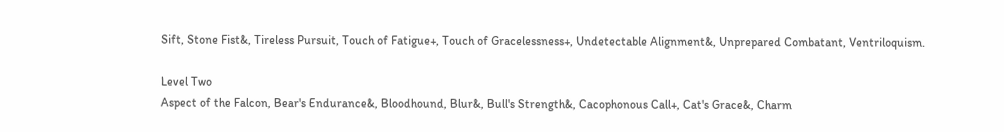Sift, Stone Fist&, Tireless Pursuit, Touch of Fatigue+, Touch of Gracelessness+, Undetectable Alignment&, Unprepared Combatant, Ventriloquism.

Level Two
Aspect of the Falcon, Bear's Endurance&, Bloodhound, Blur&, Bull's Strength&, Cacophonous Call+, Cat's Grace&, Charm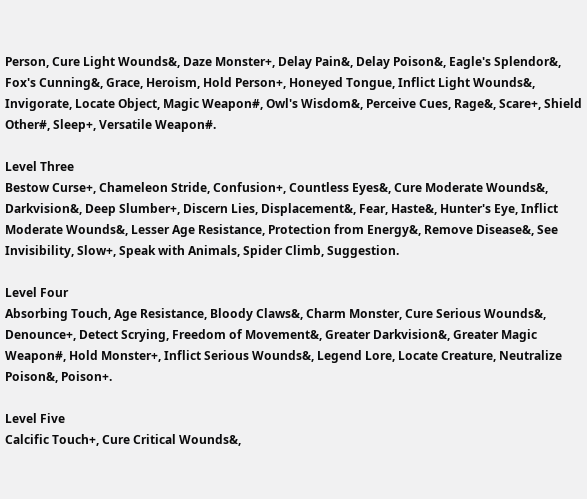Person, Cure Light Wounds&, Daze Monster+, Delay Pain&, Delay Poison&, Eagle's Splendor&, Fox's Cunning&, Grace, Heroism, Hold Person+, Honeyed Tongue, Inflict Light Wounds&, Invigorate, Locate Object, Magic Weapon#, Owl's Wisdom&, Perceive Cues, Rage&, Scare+, Shield Other#, Sleep+, Versatile Weapon#.

Level Three
Bestow Curse+, Chameleon Stride, Confusion+, Countless Eyes&, Cure Moderate Wounds&, Darkvision&, Deep Slumber+, Discern Lies, Displacement&, Fear, Haste&, Hunter's Eye, Inflict Moderate Wounds&, Lesser Age Resistance, Protection from Energy&, Remove Disease&, See Invisibility, Slow+, Speak with Animals, Spider Climb, Suggestion.

Level Four
Absorbing Touch, Age Resistance, Bloody Claws&, Charm Monster, Cure Serious Wounds&, Denounce+, Detect Scrying, Freedom of Movement&, Greater Darkvision&, Greater Magic Weapon#, Hold Monster+, Inflict Serious Wounds&, Legend Lore, Locate Creature, Neutralize Poison&, Poison+.

Level Five
Calcific Touch+, Cure Critical Wounds&,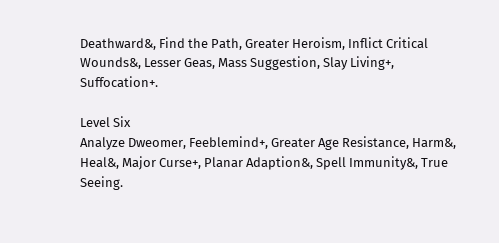Deathward&, Find the Path, Greater Heroism, Inflict Critical Wounds&, Lesser Geas, Mass Suggestion, Slay Living+, Suffocation+.

Level Six
Analyze Dweomer, Feeblemind+, Greater Age Resistance, Harm&, Heal&, Major Curse+, Planar Adaption&, Spell Immunity&, True Seeing.